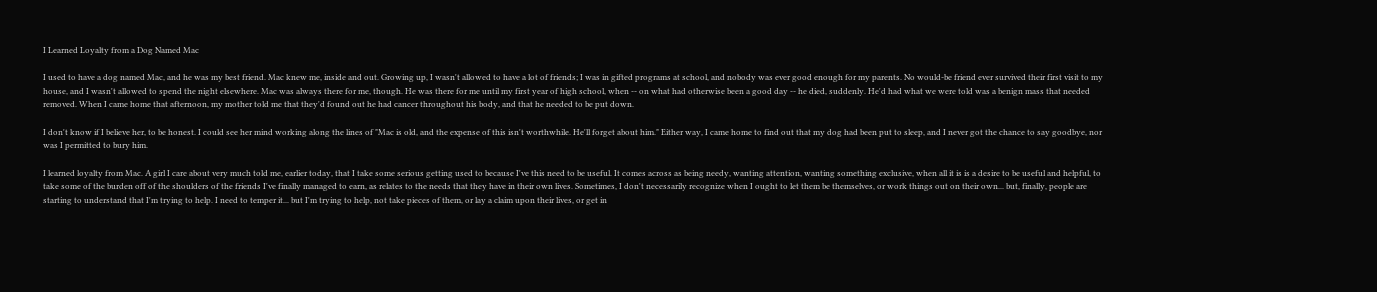I Learned Loyalty from a Dog Named Mac

I used to have a dog named Mac, and he was my best friend. Mac knew me, inside and out. Growing up, I wasn't allowed to have a lot of friends; I was in gifted programs at school, and nobody was ever good enough for my parents. No would-be friend ever survived their first visit to my house, and I wasn't allowed to spend the night elsewhere. Mac was always there for me, though. He was there for me until my first year of high school, when -- on what had otherwise been a good day -- he died, suddenly. He'd had what we were told was a benign mass that needed removed. When I came home that afternoon, my mother told me that they'd found out he had cancer throughout his body, and that he needed to be put down.

I don't know if I believe her, to be honest. I could see her mind working along the lines of "Mac is old, and the expense of this isn't worthwhile. He'll forget about him." Either way, I came home to find out that my dog had been put to sleep, and I never got the chance to say goodbye, nor was I permitted to bury him.

I learned loyalty from Mac. A girl I care about very much told me, earlier today, that I take some serious getting used to because I've this need to be useful. It comes across as being needy, wanting attention, wanting something exclusive, when all it is is a desire to be useful and helpful, to take some of the burden off of the shoulders of the friends I've finally managed to earn, as relates to the needs that they have in their own lives. Sometimes, I don't necessarily recognize when I ought to let them be themselves, or work things out on their own... but, finally, people are starting to understand that I'm trying to help. I need to temper it... but I'm trying to help, not take pieces of them, or lay a claim upon their lives, or get in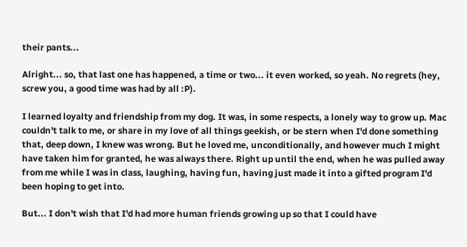their pants...

Alright... so, that last one has happened, a time or two... it even worked, so yeah. No regrets (hey, screw you, a good time was had by all :P).

I learned loyalty and friendship from my dog. It was, in some respects, a lonely way to grow up. Mac couldn't talk to me, or share in my love of all things geekish, or be stern when I'd done something that, deep down, I knew was wrong. But he loved me, unconditionally, and however much I might have taken him for granted, he was always there. Right up until the end, when he was pulled away from me while I was in class, laughing, having fun, having just made it into a gifted program I'd been hoping to get into.

But... I don't wish that I'd had more human friends growing up so that I could have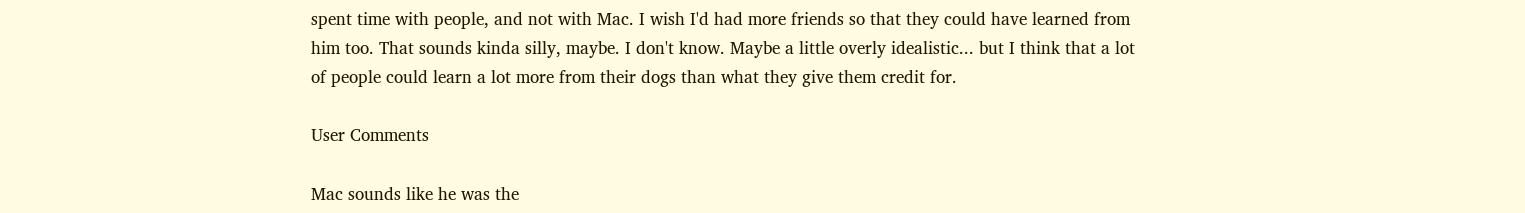spent time with people, and not with Mac. I wish I'd had more friends so that they could have learned from him too. That sounds kinda silly, maybe. I don't know. Maybe a little overly idealistic... but I think that a lot of people could learn a lot more from their dogs than what they give them credit for.

User Comments

Mac sounds like he was the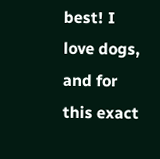best! I love dogs, and for this exact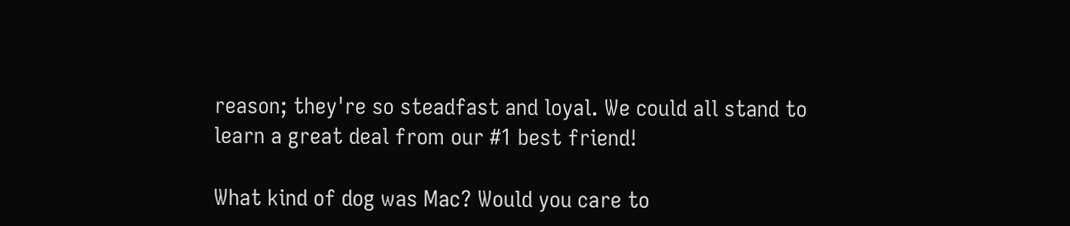reason; they're so steadfast and loyal. We could all stand to learn a great deal from our #1 best friend!

What kind of dog was Mac? Would you care to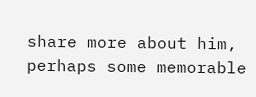share more about him, perhaps some memorable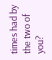times had by the two of you?